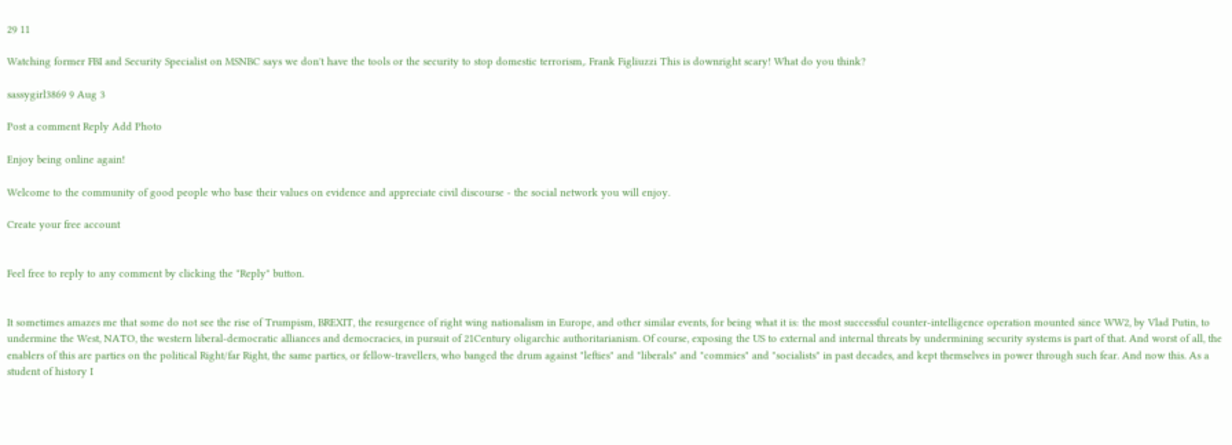29 11

Watching former FBI and Security Specialist on MSNBC says we don't have the tools or the security to stop domestic terrorism,. Frank Figliuzzi This is downright scary! What do you think?

sassygirl3869 9 Aug 3

Post a comment Reply Add Photo

Enjoy being online again!

Welcome to the community of good people who base their values on evidence and appreciate civil discourse - the social network you will enjoy.

Create your free account


Feel free to reply to any comment by clicking the "Reply" button.


It sometimes amazes me that some do not see the rise of Trumpism, BREXIT, the resurgence of right wing nationalism in Europe, and other similar events, for being what it is: the most successful counter-intelligence operation mounted since WW2, by Vlad Putin, to undermine the West, NATO, the western liberal-democratic alliances and democracies, in pursuit of 21Century oligarchic authoritarianism. Of course, exposing the US to external and internal threats by undermining security systems is part of that. And worst of all, the enablers of this are parties on the political Right/far Right, the same parties, or fellow-travellers, who banged the drum against "lefties" and "liberals" and "commies" and "socialists" in past decades, and kept themselves in power through such fear. And now this. As a student of history I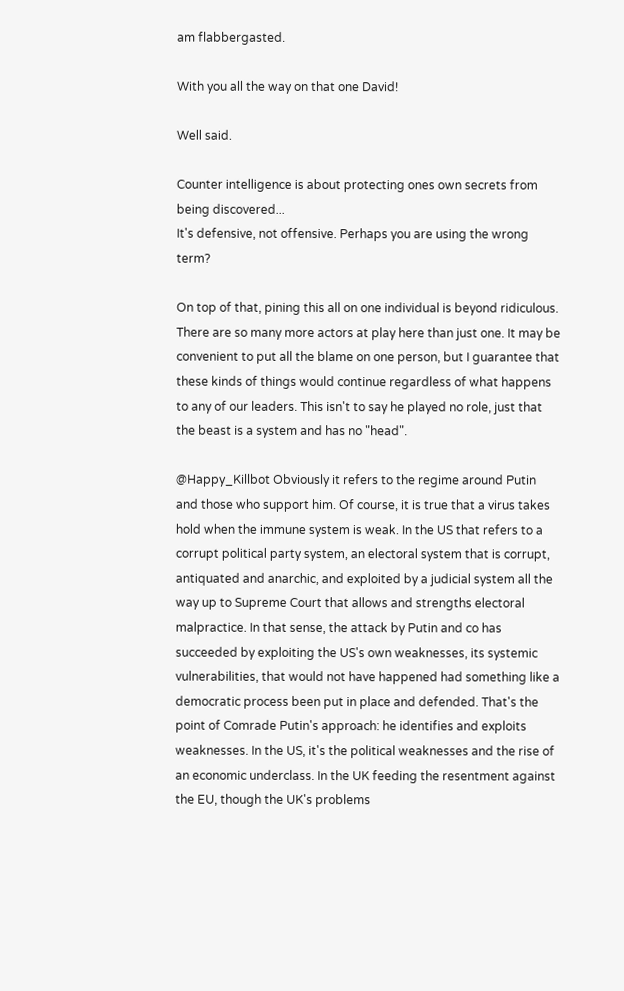am flabbergasted.

With you all the way on that one David!

Well said.

Counter intelligence is about protecting ones own secrets from being discovered...
It's defensive, not offensive. Perhaps you are using the wrong term?

On top of that, pining this all on one individual is beyond ridiculous. There are so many more actors at play here than just one. It may be convenient to put all the blame on one person, but I guarantee that these kinds of things would continue regardless of what happens to any of our leaders. This isn't to say he played no role, just that the beast is a system and has no "head".

@Happy_Killbot Obviously it refers to the regime around Putin and those who support him. Of course, it is true that a virus takes hold when the immune system is weak. In the US that refers to a corrupt political party system, an electoral system that is corrupt, antiquated and anarchic, and exploited by a judicial system all the way up to Supreme Court that allows and strengths electoral malpractice. In that sense, the attack by Putin and co has succeeded by exploiting the US's own weaknesses, its systemic vulnerabilities, that would not have happened had something like a democratic process been put in place and defended. That's the point of Comrade Putin's approach: he identifies and exploits weaknesses. In the US, it's the political weaknesses and the rise of an economic underclass. In the UK feeding the resentment against the EU, though the UK's problems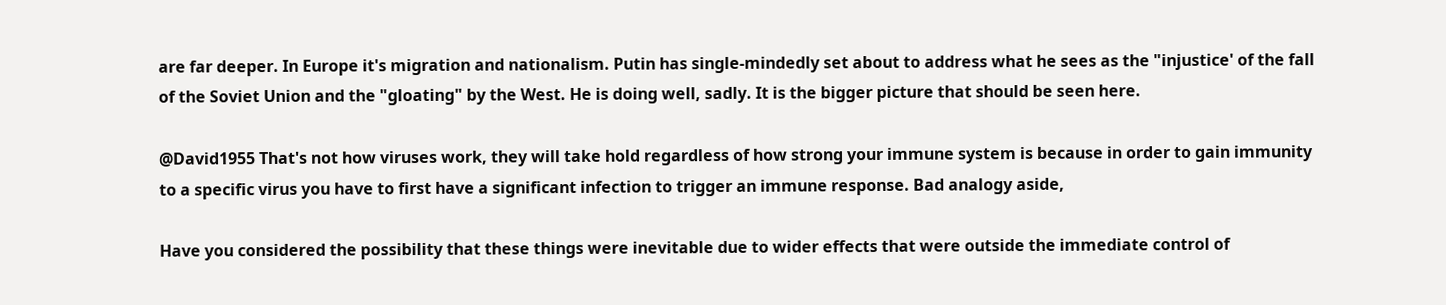are far deeper. In Europe it's migration and nationalism. Putin has single-mindedly set about to address what he sees as the "injustice' of the fall of the Soviet Union and the "gloating" by the West. He is doing well, sadly. It is the bigger picture that should be seen here.

@David1955 That's not how viruses work, they will take hold regardless of how strong your immune system is because in order to gain immunity to a specific virus you have to first have a significant infection to trigger an immune response. Bad analogy aside,

Have you considered the possibility that these things were inevitable due to wider effects that were outside the immediate control of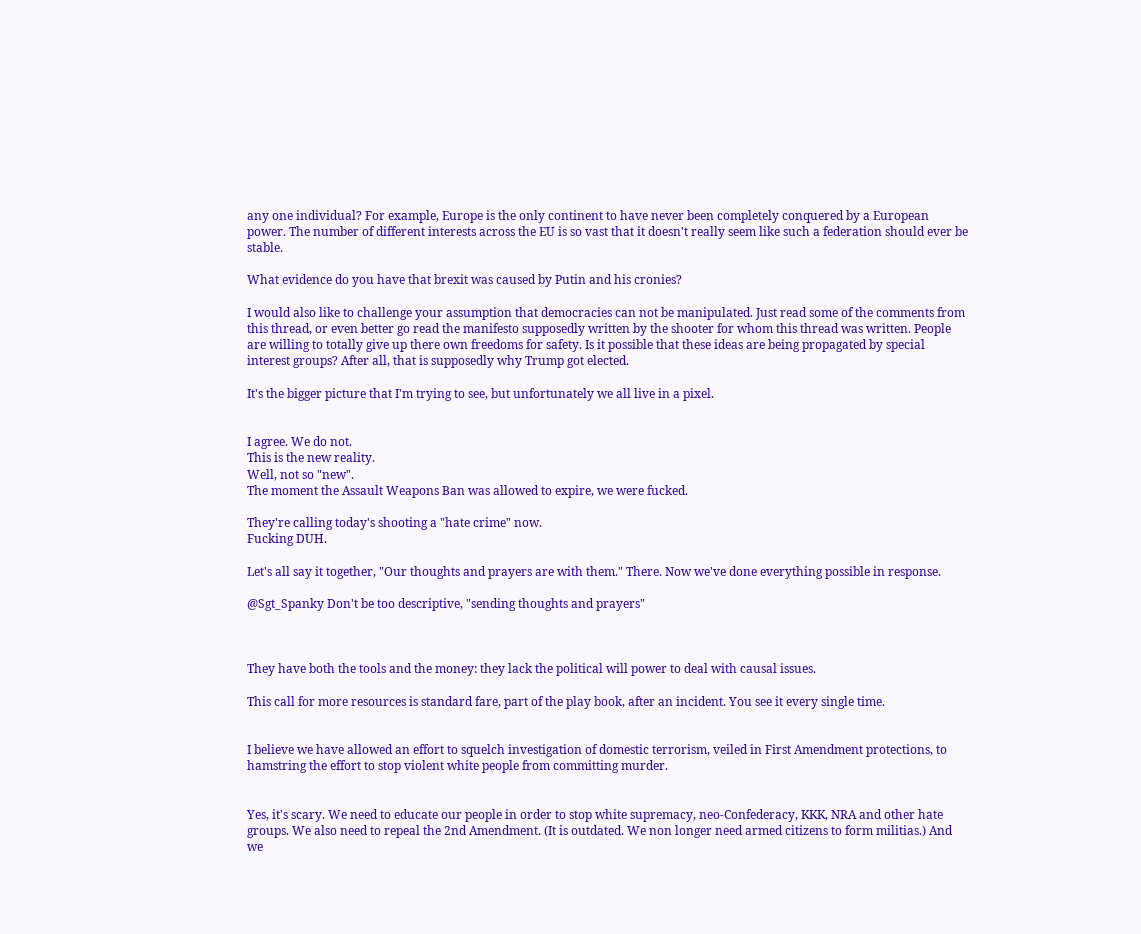any one individual? For example, Europe is the only continent to have never been completely conquered by a European power. The number of different interests across the EU is so vast that it doesn't really seem like such a federation should ever be stable.

What evidence do you have that brexit was caused by Putin and his cronies?

I would also like to challenge your assumption that democracies can not be manipulated. Just read some of the comments from this thread, or even better go read the manifesto supposedly written by the shooter for whom this thread was written. People are willing to totally give up there own freedoms for safety. Is it possible that these ideas are being propagated by special interest groups? After all, that is supposedly why Trump got elected.

It's the bigger picture that I'm trying to see, but unfortunately we all live in a pixel.


I agree. We do not.
This is the new reality.
Well, not so "new".
The moment the Assault Weapons Ban was allowed to expire, we were fucked.

They're calling today's shooting a "hate crime" now.
Fucking DUH.

Let's all say it together, "Our thoughts and prayers are with them." There. Now we've done everything possible in response.

@Sgt_Spanky Don't be too descriptive, "sending thoughts and prayers"



They have both the tools and the money: they lack the political will power to deal with causal issues.

This call for more resources is standard fare, part of the play book, after an incident. You see it every single time.


I believe we have allowed an effort to squelch investigation of domestic terrorism, veiled in First Amendment protections, to hamstring the effort to stop violent white people from committing murder.


Yes, it's scary. We need to educate our people in order to stop white supremacy, neo-Confederacy, KKK, NRA and other hate groups. We also need to repeal the 2nd Amendment. (It is outdated. We non longer need armed citizens to form militias.) And we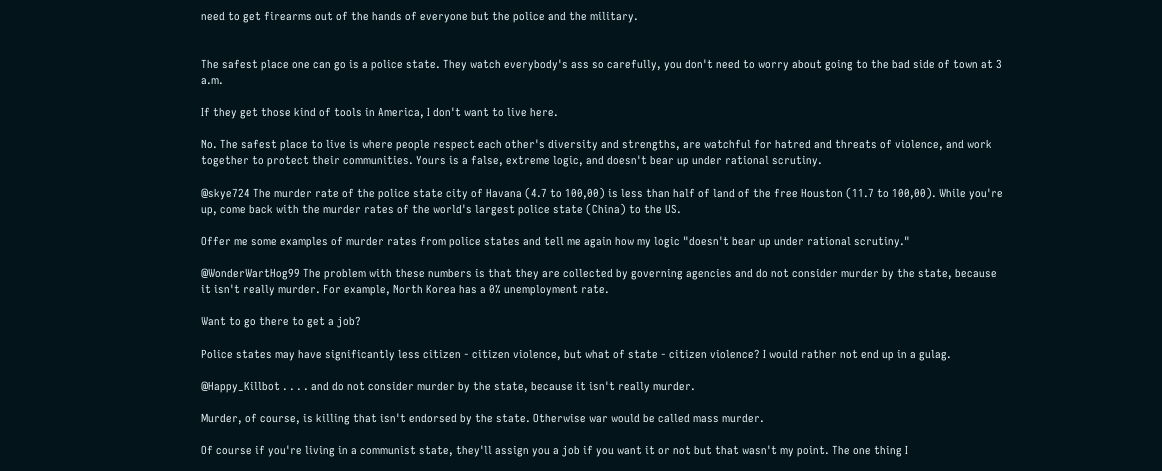need to get firearms out of the hands of everyone but the police and the military.


The safest place one can go is a police state. They watch everybody's ass so carefully, you don't need to worry about going to the bad side of town at 3 a.m.

If they get those kind of tools in America, I don't want to live here.

No. The safest place to live is where people respect each other's diversity and strengths, are watchful for hatred and threats of violence, and work together to protect their communities. Yours is a false, extreme logic, and doesn't bear up under rational scrutiny.

@skye724 The murder rate of the police state city of Havana (4.7 to 100,00) is less than half of land of the free Houston (11.7 to 100,00). While you're up, come back with the murder rates of the world's largest police state (China) to the US.

Offer me some examples of murder rates from police states and tell me again how my logic "doesn't bear up under rational scrutiny."

@WonderWartHog99 The problem with these numbers is that they are collected by governing agencies and do not consider murder by the state, because it isn't really murder. For example, North Korea has a 0% unemployment rate.

Want to go there to get a job?

Police states may have significantly less citizen - citizen violence, but what of state - citizen violence? I would rather not end up in a gulag.

@Happy_Killbot . . . . and do not consider murder by the state, because it isn't really murder.

Murder, of course, is killing that isn't endorsed by the state. Otherwise war would be called mass murder.

Of course if you're living in a communist state, they'll assign you a job if you want it or not but that wasn't my point. The one thing I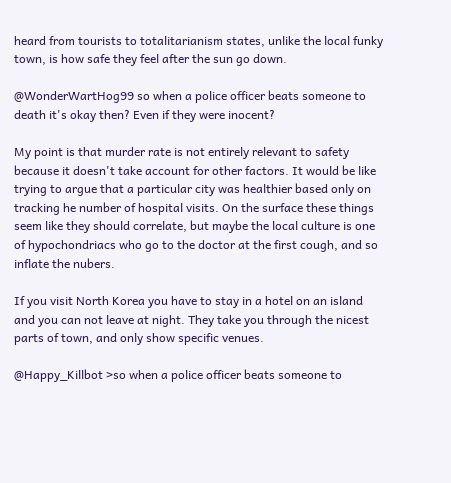heard from tourists to totalitarianism states, unlike the local funky town, is how safe they feel after the sun go down.

@WonderWartHog99 so when a police officer beats someone to death it's okay then? Even if they were inocent?

My point is that murder rate is not entirely relevant to safety because it doesn't take account for other factors. It would be like trying to argue that a particular city was healthier based only on tracking he number of hospital visits. On the surface these things seem like they should correlate, but maybe the local culture is one of hypochondriacs who go to the doctor at the first cough, and so inflate the nubers.

If you visit North Korea you have to stay in a hotel on an island and you can not leave at night. They take you through the nicest parts of town, and only show specific venues.

@Happy_Killbot >so when a police officer beats someone to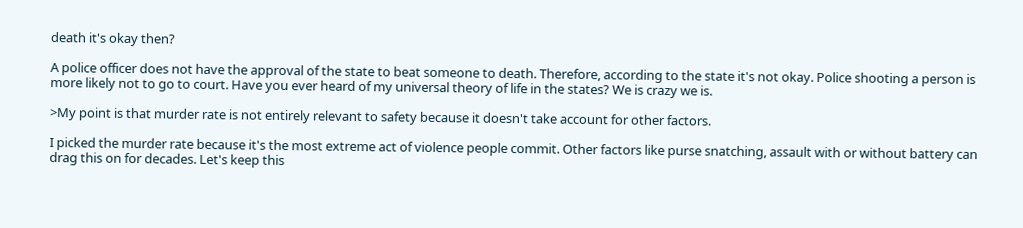death it's okay then?

A police officer does not have the approval of the state to beat someone to death. Therefore, according to the state it's not okay. Police shooting a person is more likely not to go to court. Have you ever heard of my universal theory of life in the states? We is crazy we is.

>My point is that murder rate is not entirely relevant to safety because it doesn't take account for other factors.

I picked the murder rate because it's the most extreme act of violence people commit. Other factors like purse snatching, assault with or without battery can drag this on for decades. Let's keep this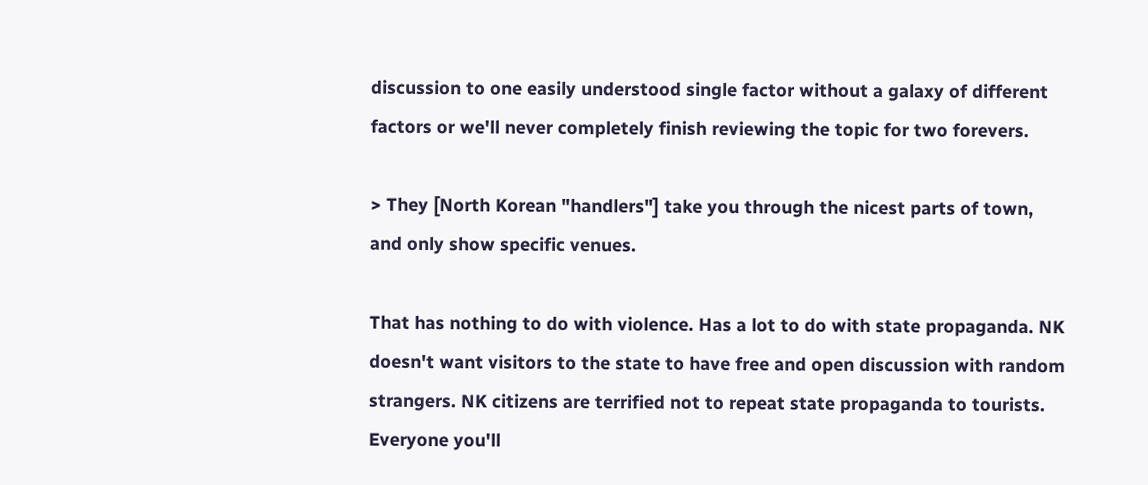discussion to one easily understood single factor without a galaxy of different factors or we'll never completely finish reviewing the topic for two forevers.

> They [North Korean "handlers"] take you through the nicest parts of town, and only show specific venues.

That has nothing to do with violence. Has a lot to do with state propaganda. NK doesn't want visitors to the state to have free and open discussion with random strangers. NK citizens are terrified not to repeat state propaganda to tourists. Everyone you'll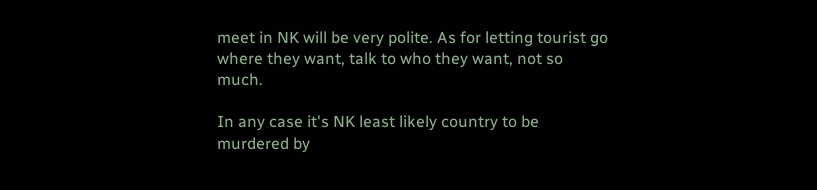meet in NK will be very polite. As for letting tourist go where they want, talk to who they want, not so much.

In any case it's NK least likely country to be murdered by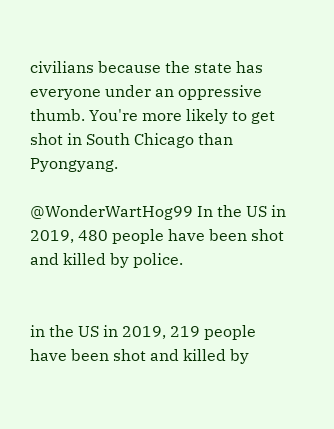civilians because the state has everyone under an oppressive thumb. You're more likely to get shot in South Chicago than Pyongyang.

@WonderWartHog99 In the US in 2019, 480 people have been shot and killed by police.


in the US in 2019, 219 people have been shot and killed by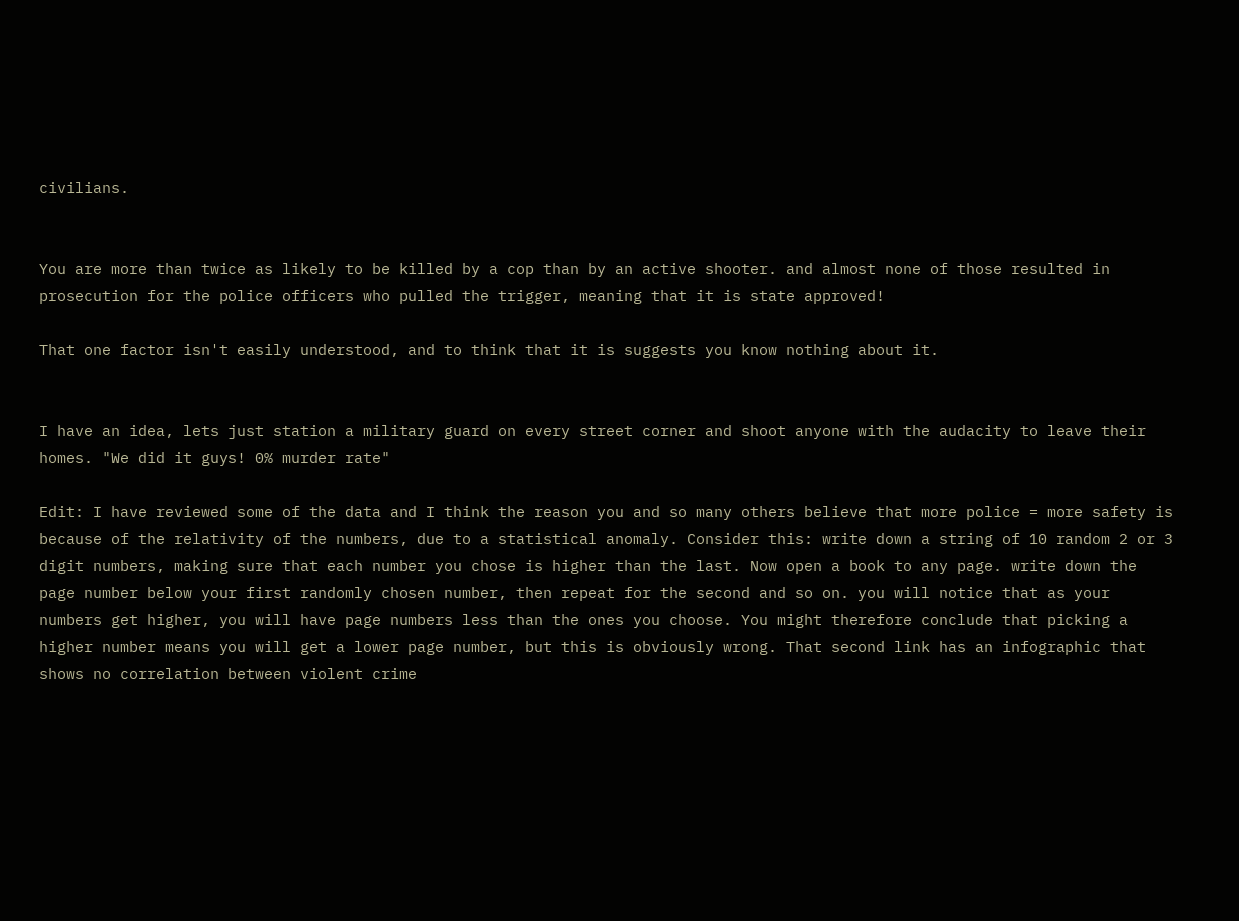civilians.


You are more than twice as likely to be killed by a cop than by an active shooter. and almost none of those resulted in prosecution for the police officers who pulled the trigger, meaning that it is state approved!

That one factor isn't easily understood, and to think that it is suggests you know nothing about it.


I have an idea, lets just station a military guard on every street corner and shoot anyone with the audacity to leave their homes. "We did it guys! 0% murder rate"

Edit: I have reviewed some of the data and I think the reason you and so many others believe that more police = more safety is because of the relativity of the numbers, due to a statistical anomaly. Consider this: write down a string of 10 random 2 or 3 digit numbers, making sure that each number you chose is higher than the last. Now open a book to any page. write down the page number below your first randomly chosen number, then repeat for the second and so on. you will notice that as your numbers get higher, you will have page numbers less than the ones you choose. You might therefore conclude that picking a higher number means you will get a lower page number, but this is obviously wrong. That second link has an infographic that shows no correlation between violent crime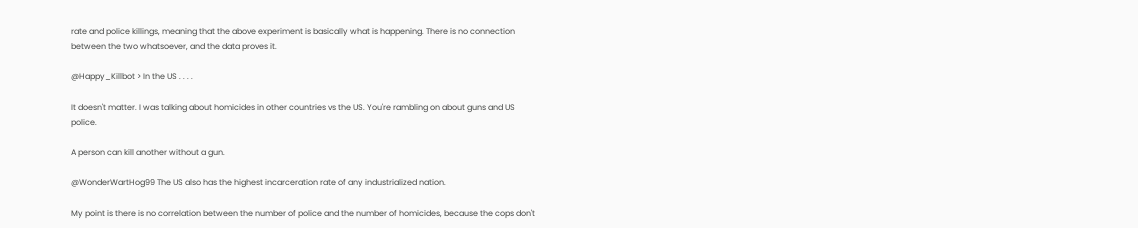rate and police killings, meaning that the above experiment is basically what is happening. There is no connection between the two whatsoever, and the data proves it.

@Happy_Killbot > In the US . . . .

It doesn't matter. I was talking about homicides in other countries vs the US. You're rambling on about guns and US police.

A person can kill another without a gun.

@WonderWartHog99 The US also has the highest incarceration rate of any industrialized nation.

My point is there is no correlation between the number of police and the number of homicides, because the cops don't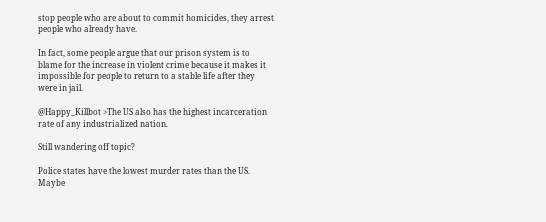stop people who are about to commit homicides, they arrest people who already have.

In fact, some people argue that our prison system is to blame for the increase in violent crime because it makes it impossible for people to return to a stable life after they were in jail.

@Happy_Killbot >The US also has the highest incarceration rate of any industrialized nation.

Still wandering off topic?

Police states have the lowest murder rates than the US. Maybe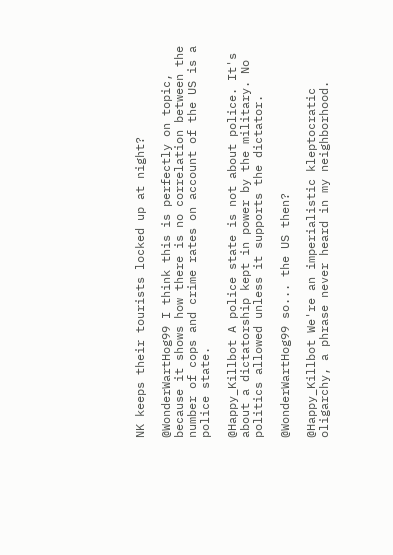NK keeps their tourists locked up at night?

@WonderWartHog99 I think this is perfectly on topic, because it shows how there is no correlation between the number of cops and crime rates on account of the US is a police state.

@Happy_Killbot A police state is not about police. It's about a dictatorship kept in power by the military. No politics allowed unless it supports the dictator.

@WonderWartHog99 so... the US then?

@Happy_Killbot We're an imperialistic kleptocratic oligarchy, a phrase never heard in my neighborhood.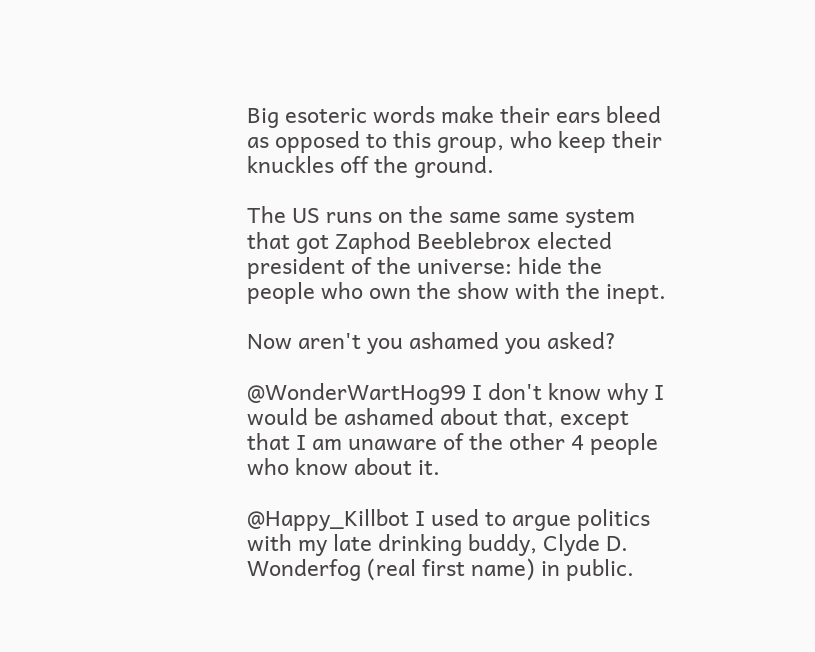Big esoteric words make their ears bleed as opposed to this group, who keep their knuckles off the ground.

The US runs on the same same system that got Zaphod Beeblebrox elected president of the universe: hide the people who own the show with the inept.

Now aren't you ashamed you asked?

@WonderWartHog99 I don't know why I would be ashamed about that, except that I am unaware of the other 4 people who know about it.

@Happy_Killbot I used to argue politics with my late drinking buddy, Clyde D. Wonderfog (real first name) in public.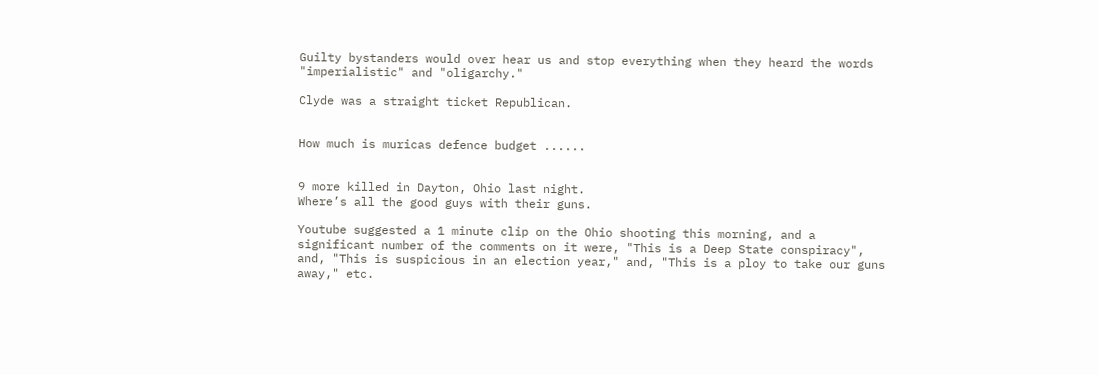Guilty bystanders would over hear us and stop everything when they heard the words "imperialistic" and "oligarchy."

Clyde was a straight ticket Republican.


How much is muricas defence budget ......


9 more killed in Dayton, Ohio last night.
Where’s all the good guys with their guns.

Youtube suggested a 1 minute clip on the Ohio shooting this morning, and a significant number of the comments on it were, "This is a Deep State conspiracy", and, "This is suspicious in an election year," and, "This is a ploy to take our guns away," etc.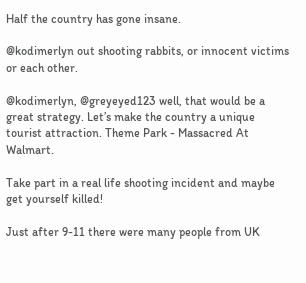Half the country has gone insane.

@kodimerlyn out shooting rabbits, or innocent victims or each other.

@kodimerlyn, @greyeyed123 well, that would be a great strategy. Let’s make the country a unique tourist attraction. Theme Park - Massacred At Walmart.

Take part in a real life shooting incident and maybe get yourself killed!

Just after 9-11 there were many people from UK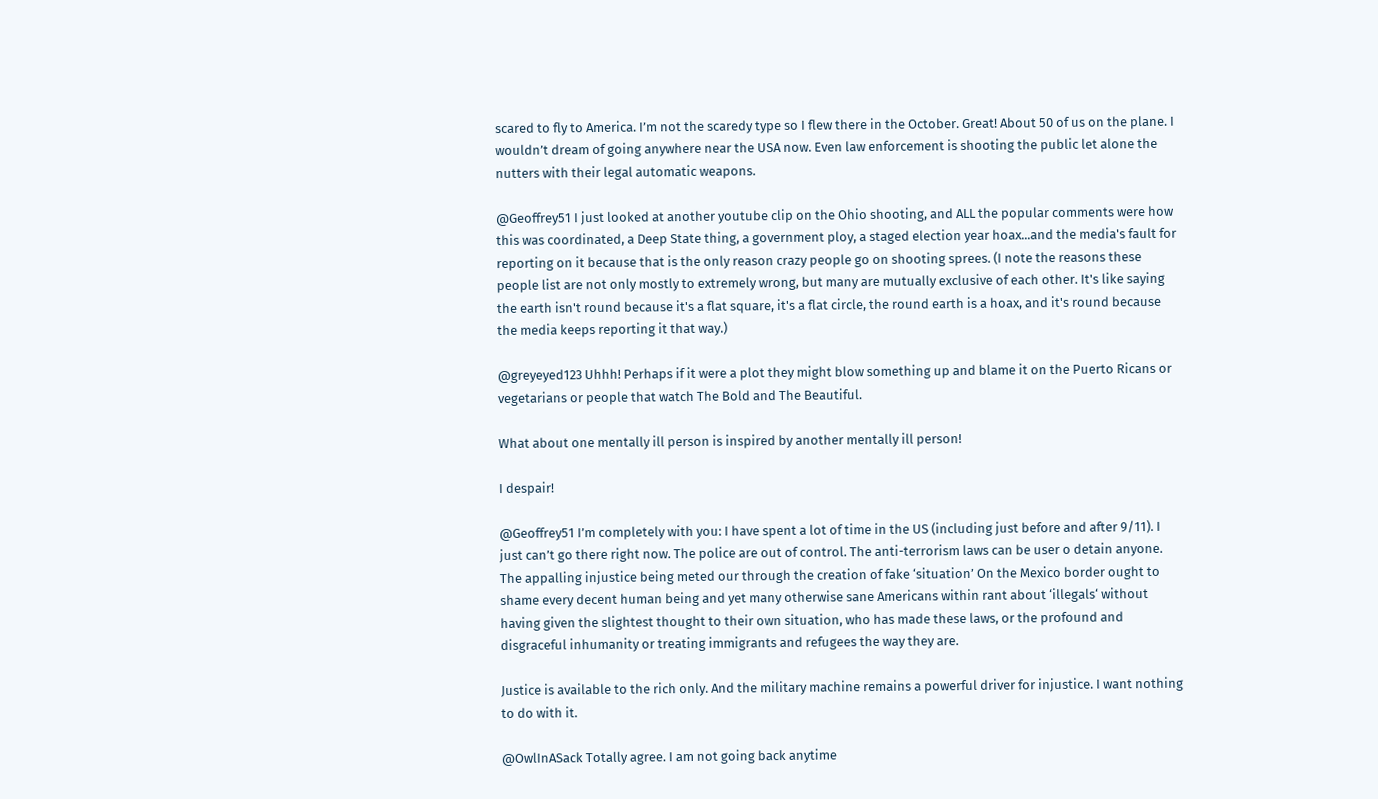scared to fly to America. I’m not the scaredy type so I flew there in the October. Great! About 50 of us on the plane. I wouldn’t dream of going anywhere near the USA now. Even law enforcement is shooting the public let alone the nutters with their legal automatic weapons.

@Geoffrey51 I just looked at another youtube clip on the Ohio shooting, and ALL the popular comments were how this was coordinated, a Deep State thing, a government ploy, a staged election year hoax...and the media's fault for reporting on it because that is the only reason crazy people go on shooting sprees. (I note the reasons these people list are not only mostly to extremely wrong, but many are mutually exclusive of each other. It's like saying the earth isn't round because it's a flat square, it's a flat circle, the round earth is a hoax, and it's round because the media keeps reporting it that way.)

@greyeyed123 Uhhh! Perhaps if it were a plot they might blow something up and blame it on the Puerto Ricans or vegetarians or people that watch The Bold and The Beautiful.

What about one mentally ill person is inspired by another mentally ill person!

I despair!

@Geoffrey51 I’m completely with you: I have spent a lot of time in the US (including just before and after 9/11). I just can’t go there right now. The police are out of control. The anti-terrorism laws can be user o detain anyone. The appalling injustice being meted our through the creation of fake ‘situation’ On the Mexico border ought to shame every decent human being and yet many otherwise sane Americans within rant about ‘illegals‘ without having given the slightest thought to their own situation, who has made these laws, or the profound and disgraceful inhumanity or treating immigrants and refugees the way they are.

Justice is available to the rich only. And the military machine remains a powerful driver for injustice. I want nothing to do with it.

@OwlInASack Totally agree. I am not going back anytime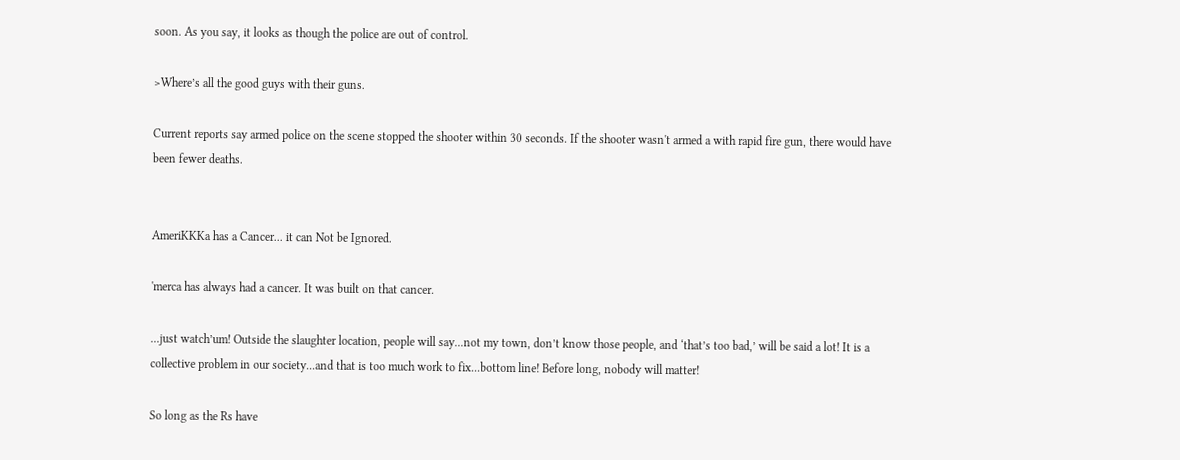soon. As you say, it looks as though the police are out of control.

>Where’s all the good guys with their guns.

Current reports say armed police on the scene stopped the shooter within 30 seconds. If the shooter wasn't armed a with rapid fire gun, there would have been fewer deaths.


AmeriKKKa has a Cancer... it can Not be Ignored.

'merca has always had a cancer. It was built on that cancer.

...just watch’um! Outside the slaughter location, people will say...not my town, don’t know those people, and ‘that’s too bad,’ will be said a lot! It is a collective problem in our society...and that is too much work to fix...bottom line! Before long, nobody will matter!

So long as the Rs have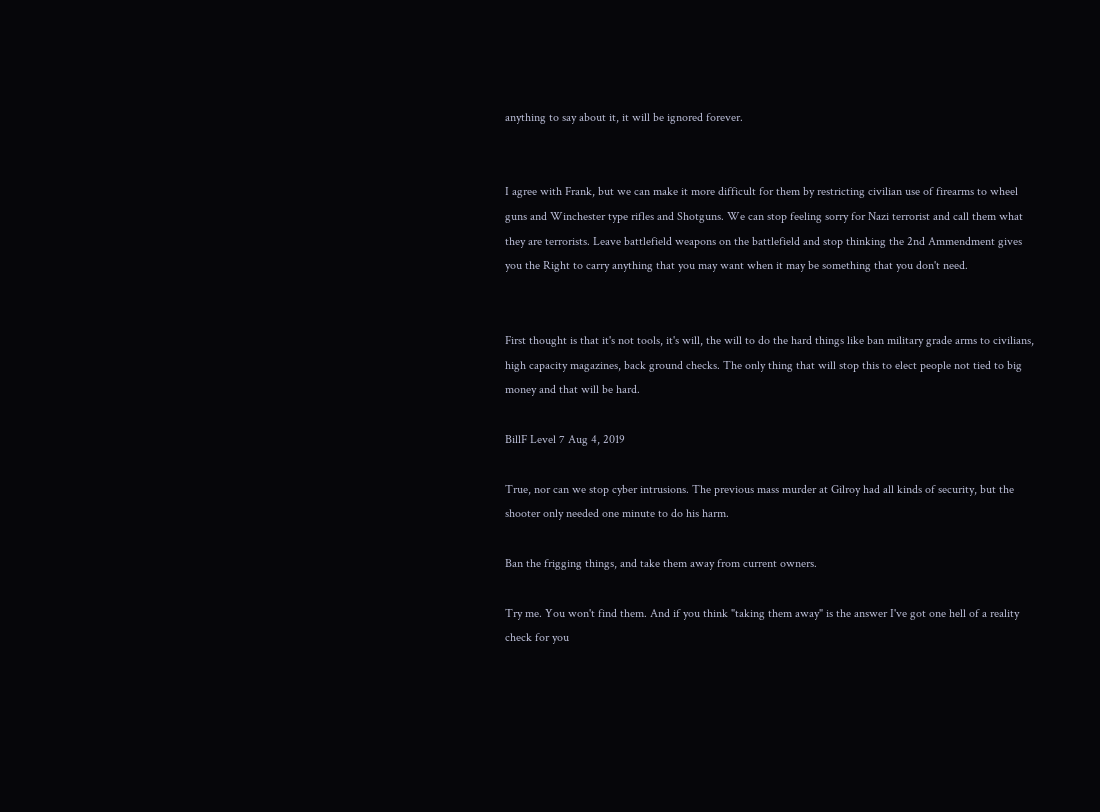anything to say about it, it will be ignored forever.


I agree with Frank, but we can make it more difficult for them by restricting civilian use of firearms to wheel guns and Winchester type rifles and Shotguns. We can stop feeling sorry for Nazi terrorist and call them what they are terrorists. Leave battlefield weapons on the battlefield and stop thinking the 2nd Ammendment gives you the Right to carry anything that you may want when it may be something that you don't need.


First thought is that it's not tools, it's will, the will to do the hard things like ban military grade arms to civilians, high capacity magazines, back ground checks. The only thing that will stop this to elect people not tied to big money and that will be hard.

BillF Level 7 Aug 4, 2019

True, nor can we stop cyber intrusions. The previous mass murder at Gilroy had all kinds of security, but the shooter only needed one minute to do his harm.

Ban the frigging things, and take them away from current owners.

Try me. You won't find them. And if you think "taking them away" is the answer I've got one hell of a reality check for you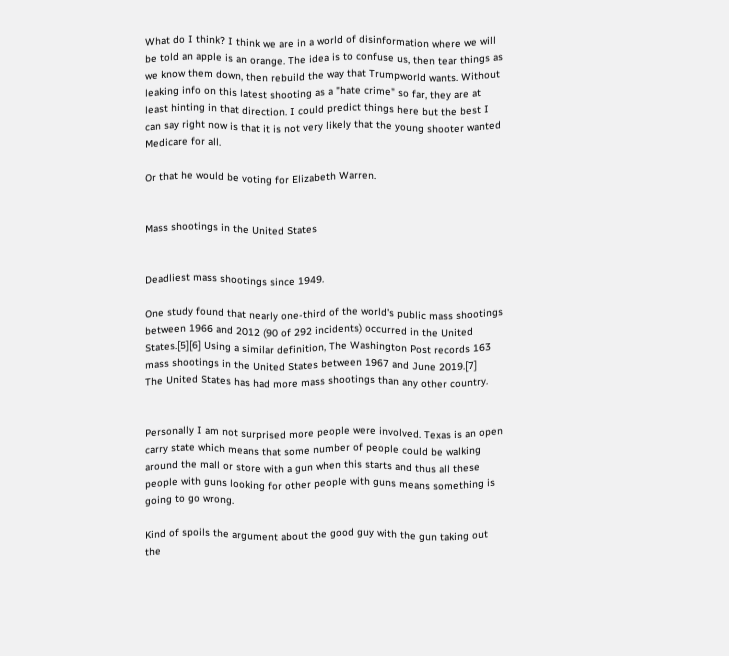What do I think? I think we are in a world of disinformation where we will be told an apple is an orange. The idea is to confuse us, then tear things as we know them down, then rebuild the way that Trumpworld wants. Without leaking info on this latest shooting as a "hate crime" so far, they are at least hinting in that direction. I could predict things here but the best I can say right now is that it is not very likely that the young shooter wanted Medicare for all.

Or that he would be voting for Elizabeth Warren.


Mass shootings in the United States


Deadliest mass shootings since 1949.

One study found that nearly one-third of the world's public mass shootings between 1966 and 2012 (90 of 292 incidents) occurred in the United States.[5][6] Using a similar definition, The Washington Post records 163 mass shootings in the United States between 1967 and June 2019.[7]
The United States has had more mass shootings than any other country.


Personally I am not surprised more people were involved. Texas is an open carry state which means that some number of people could be walking around the mall or store with a gun when this starts and thus all these people with guns looking for other people with guns means something is going to go wrong.

Kind of spoils the argument about the good guy with the gun taking out the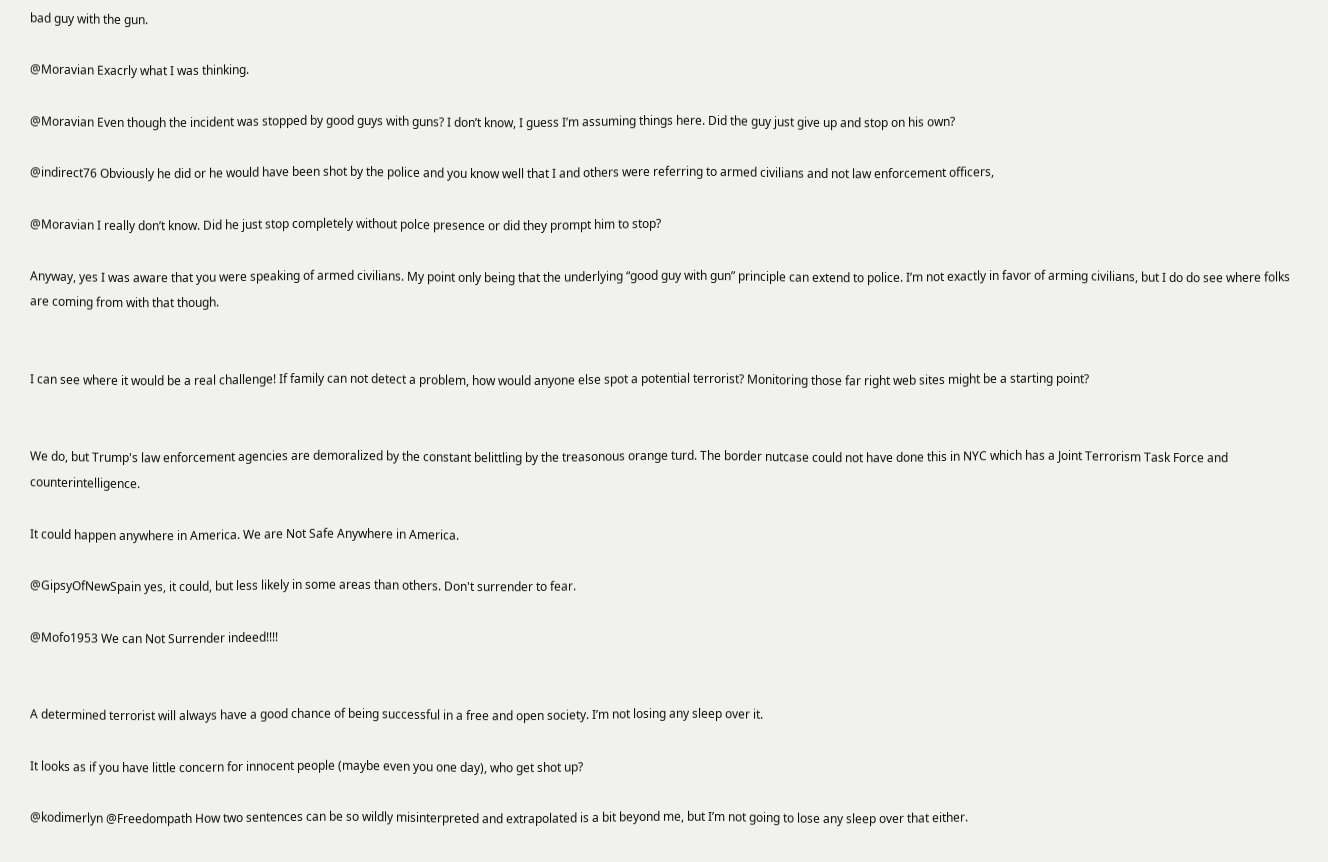bad guy with the gun.

@Moravian Exacrly what I was thinking.

@Moravian Even though the incident was stopped by good guys with guns? I don’t know, I guess I’m assuming things here. Did the guy just give up and stop on his own?

@indirect76 Obviously he did or he would have been shot by the police and you know well that I and others were referring to armed civilians and not law enforcement officers,

@Moravian I really don’t know. Did he just stop completely without polce presence or did they prompt him to stop?

Anyway, yes I was aware that you were speaking of armed civilians. My point only being that the underlying “good guy with gun” principle can extend to police. I’m not exactly in favor of arming civilians, but I do do see where folks are coming from with that though.


I can see where it would be a real challenge! If family can not detect a problem, how would anyone else spot a potential terrorist? Monitoring those far right web sites might be a starting point?


We do, but Trump's law enforcement agencies are demoralized by the constant belittling by the treasonous orange turd. The border nutcase could not have done this in NYC which has a Joint Terrorism Task Force and counterintelligence.

It could happen anywhere in America. We are Not Safe Anywhere in America.

@GipsyOfNewSpain yes, it could, but less likely in some areas than others. Don't surrender to fear.

@Mofo1953 We can Not Surrender indeed!!!!


A determined terrorist will always have a good chance of being successful in a free and open society. I’m not losing any sleep over it.

It looks as if you have little concern for innocent people (maybe even you one day), who get shot up?

@kodimerlyn @Freedompath How two sentences can be so wildly misinterpreted and extrapolated is a bit beyond me, but I’m not going to lose any sleep over that either.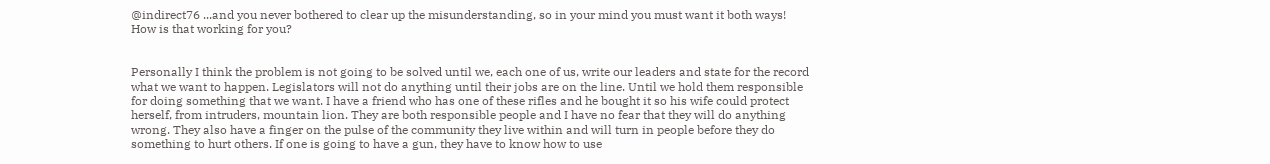@indirect76 ...and you never bothered to clear up the misunderstanding, so in your mind you must want it both ways! How is that working for you?


Personally I think the problem is not going to be solved until we, each one of us, write our leaders and state for the record what we want to happen. Legislators will not do anything until their jobs are on the line. Until we hold them responsible for doing something that we want. I have a friend who has one of these rifles and he bought it so his wife could protect herself, from intruders, mountain lion. They are both responsible people and I have no fear that they will do anything wrong. They also have a finger on the pulse of the community they live within and will turn in people before they do something to hurt others. If one is going to have a gun, they have to know how to use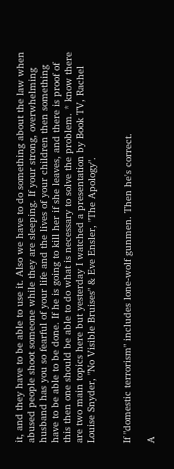it, and they have to be able to use it. Also we have to do something about the law when abused people shoot someone while they are sleeping. If your strong, overwhelming husband has you so fearful of your life and the lives of your children then something have to be able to be done. If he is going to kill her if she leaves, and there is proof of this then one should be able to do what is necessary to solve the problem. * know there are two main topics here but yesterday I watched a presentation by Book TV, Rachel Louise Snyder, "No Visible Bruises" & Eve Ensler, "The Apology".


If "domestic terrorism" includes lone-wolf gunmen. Then he's correct.

A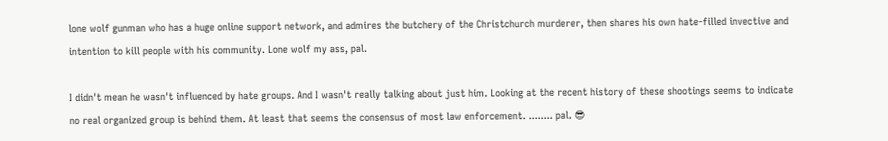lone wolf gunman who has a huge online support network, and admires the butchery of the Christchurch murderer, then shares his own hate-filled invective and intention to kill people with his community. Lone wolf my ass, pal.

I didn't mean he wasn't influenced by hate groups. And I wasn't really talking about just him. Looking at the recent history of these shootings seems to indicate no real organized group is behind them. At least that seems the consensus of most law enforcement. ........ pal. 😎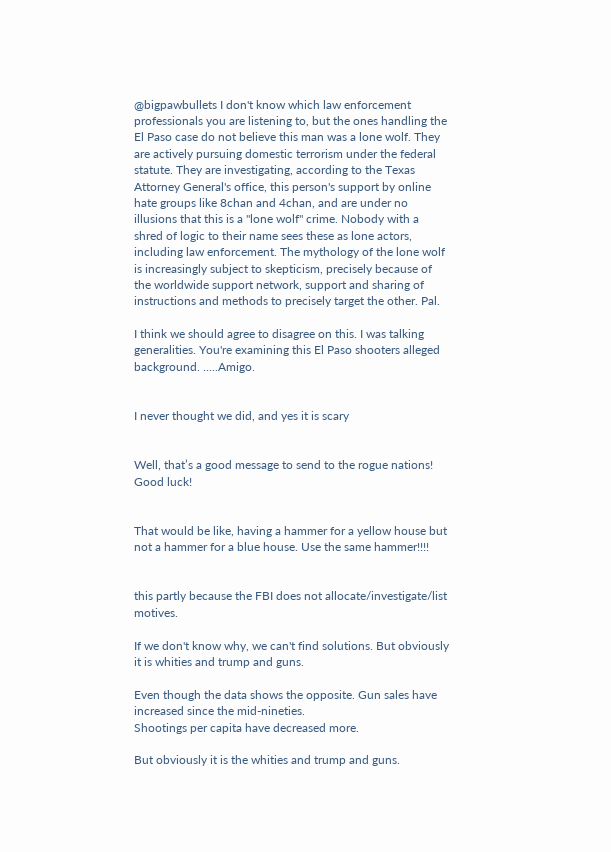@bigpawbullets I don't know which law enforcement professionals you are listening to, but the ones handling the El Paso case do not believe this man was a lone wolf. They are actively pursuing domestic terrorism under the federal statute. They are investigating, according to the Texas Attorney General's office, this person's support by online hate groups like 8chan and 4chan, and are under no illusions that this is a "lone wolf" crime. Nobody with a shred of logic to their name sees these as lone actors, including law enforcement. The mythology of the lone wolf is increasingly subject to skepticism, precisely because of the worldwide support network, support and sharing of instructions and methods to precisely target the other. Pal.

I think we should agree to disagree on this. I was talking generalities. You're examining this El Paso shooters alleged background. .....Amigo.


I never thought we did, and yes it is scary


Well, that’s a good message to send to the rogue nations! Good luck!


That would be like, having a hammer for a yellow house but not a hammer for a blue house. Use the same hammer!!!!


this partly because the FBI does not allocate/investigate/list motives.

If we don't know why, we can't find solutions. But obviously it is whities and trump and guns.

Even though the data shows the opposite. Gun sales have increased since the mid-nineties.
Shootings per capita have decreased more.

But obviously it is the whities and trump and guns.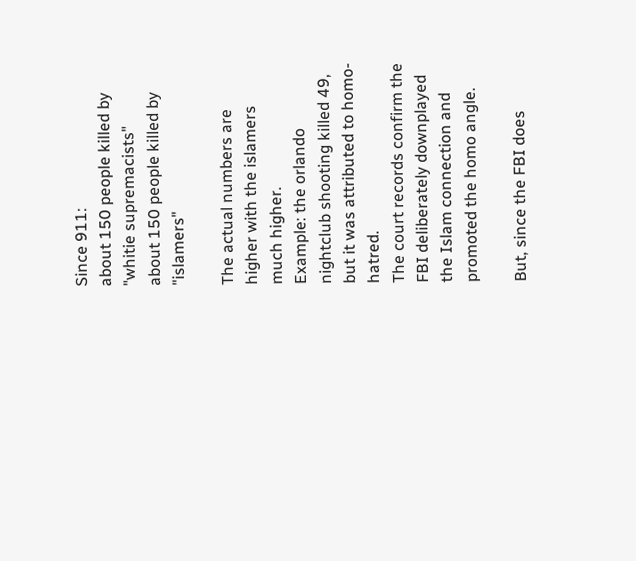Since 911:
about 150 people killed by "whitie supremacists"
about 150 people killed by "islamers"

The actual numbers are higher with the islamers much higher.
Example: the orlando nightclub shooting killed 49, but it was attributed to homo-hatred.
The court records confirm the FBI deliberately downplayed the Islam connection and promoted the homo angle.

But, since the FBI does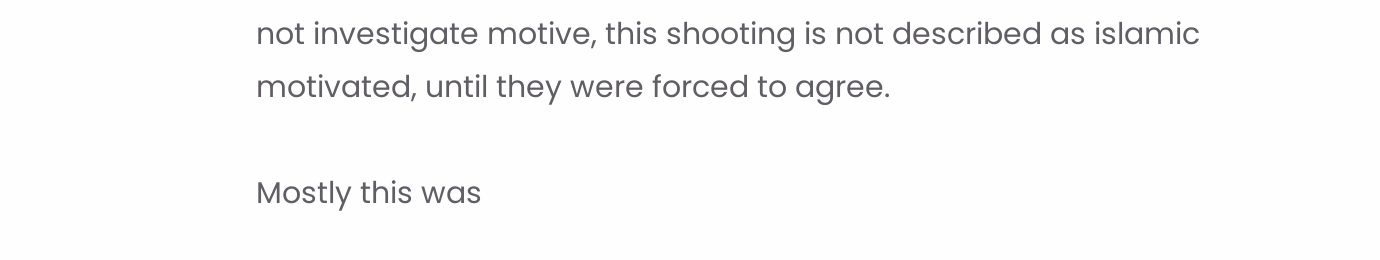not investigate motive, this shooting is not described as islamic motivated, until they were forced to agree.

Mostly this was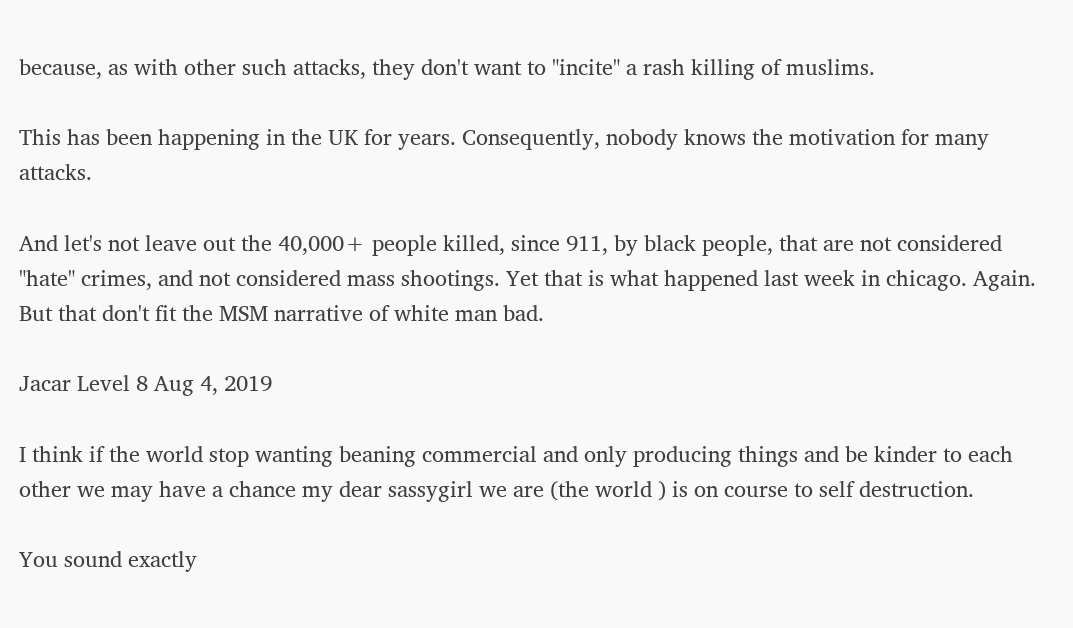because, as with other such attacks, they don't want to "incite" a rash killing of muslims.

This has been happening in the UK for years. Consequently, nobody knows the motivation for many attacks.

And let's not leave out the 40,000+ people killed, since 911, by black people, that are not considered "hate" crimes, and not considered mass shootings. Yet that is what happened last week in chicago. Again. But that don't fit the MSM narrative of white man bad.

Jacar Level 8 Aug 4, 2019

I think if the world stop wanting beaning commercial and only producing things and be kinder to each other we may have a chance my dear sassygirl we are (the world ) is on course to self destruction.

You sound exactly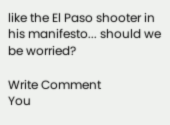like the El Paso shooter in his manifesto... should we be worried?

Write Comment
You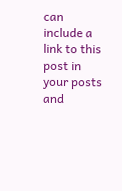can include a link to this post in your posts and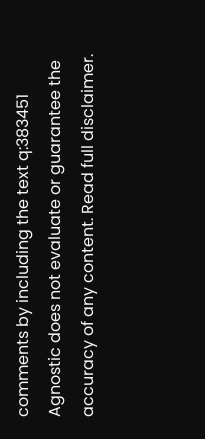comments by including the text q:383451
Agnostic does not evaluate or guarantee the accuracy of any content. Read full disclaimer.